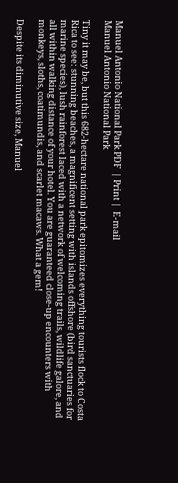Manuel Antonio National Park PDF  | Print |  E-mail
Manuel Antonio National Park

Tiny it may be, but this 682-hectare national park epitomizes everything tourists flock to Costa Rica to see: stunning beaches, a magnificent setting with islands offshore (bird sanctuaries for marine species), lush rainforest laced with a network of welcoming trails, wildlife galore, and all within walking distance of your hotel. You are guaranteed close-up encounters with monkeys, sloths, coatimundis, and scarlet macaws. What a gem!

Despite its diminutive size, Manuel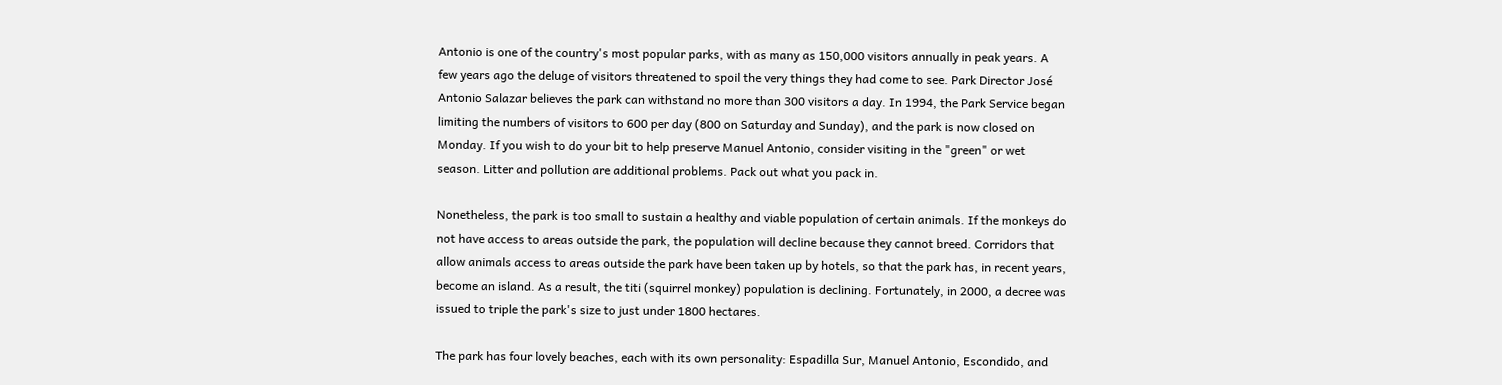Antonio is one of the country's most popular parks, with as many as 150,000 visitors annually in peak years. A few years ago the deluge of visitors threatened to spoil the very things they had come to see. Park Director José Antonio Salazar believes the park can withstand no more than 300 visitors a day. In 1994, the Park Service began limiting the numbers of visitors to 600 per day (800 on Saturday and Sunday), and the park is now closed on Monday. If you wish to do your bit to help preserve Manuel Antonio, consider visiting in the "green" or wet season. Litter and pollution are additional problems. Pack out what you pack in.

Nonetheless, the park is too small to sustain a healthy and viable population of certain animals. If the monkeys do not have access to areas outside the park, the population will decline because they cannot breed. Corridors that allow animals access to areas outside the park have been taken up by hotels, so that the park has, in recent years, become an island. As a result, the titi (squirrel monkey) population is declining. Fortunately, in 2000, a decree was issued to triple the park's size to just under 1800 hectares.

The park has four lovely beaches, each with its own personality: Espadilla Sur, Manuel Antonio, Escondido, and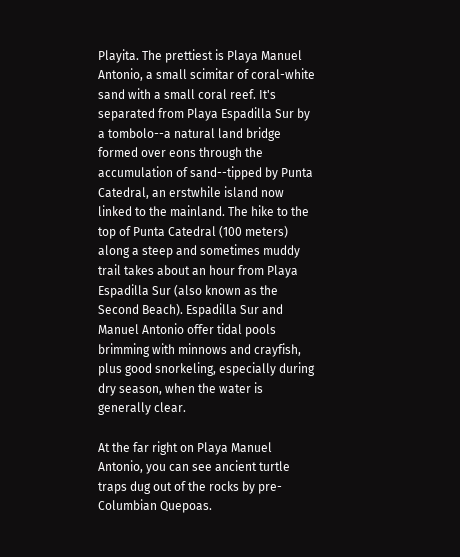Playita. The prettiest is Playa Manuel Antonio, a small scimitar of coral-white sand with a small coral reef. It's separated from Playa Espadilla Sur by a tombolo--a natural land bridge formed over eons through the accumulation of sand--tipped by Punta Catedral, an erstwhile island now linked to the mainland. The hike to the top of Punta Catedral (100 meters) along a steep and sometimes muddy trail takes about an hour from Playa Espadilla Sur (also known as the Second Beach). Espadilla Sur and Manuel Antonio offer tidal pools brimming with minnows and crayfish, plus good snorkeling, especially during dry season, when the water is generally clear.

At the far right on Playa Manuel Antonio, you can see ancient turtle traps dug out of the rocks by pre-Columbian Quepoas.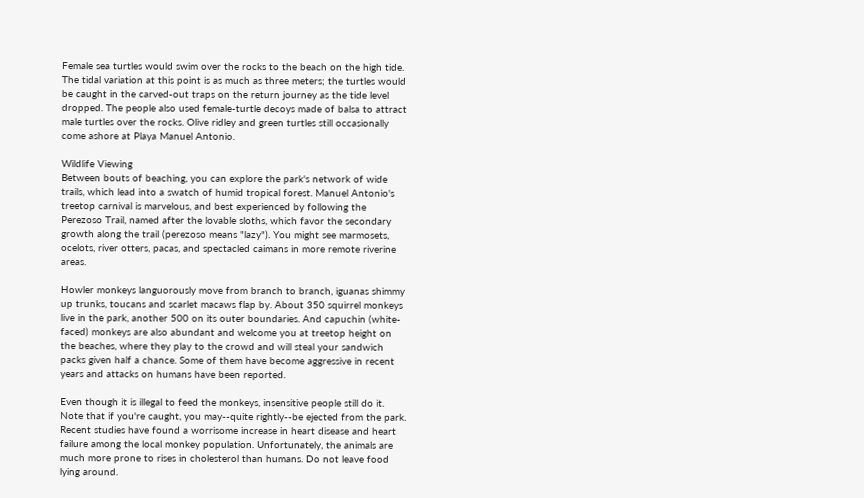Female sea turtles would swim over the rocks to the beach on the high tide. The tidal variation at this point is as much as three meters; the turtles would be caught in the carved-out traps on the return journey as the tide level dropped. The people also used female-turtle decoys made of balsa to attract male turtles over the rocks. Olive ridley and green turtles still occasionally come ashore at Playa Manuel Antonio.

Wildlife Viewing
Between bouts of beaching, you can explore the park's network of wide trails, which lead into a swatch of humid tropical forest. Manuel Antonio's treetop carnival is marvelous, and best experienced by following the Perezoso Trail, named after the lovable sloths, which favor the secondary growth along the trail (perezoso means "lazy"). You might see marmosets, ocelots, river otters, pacas, and spectacled caimans in more remote riverine areas.

Howler monkeys languorously move from branch to branch, iguanas shimmy up trunks, toucans and scarlet macaws flap by. About 350 squirrel monkeys live in the park, another 500 on its outer boundaries. And capuchin (white-faced) monkeys are also abundant and welcome you at treetop height on the beaches, where they play to the crowd and will steal your sandwich packs given half a chance. Some of them have become aggressive in recent years and attacks on humans have been reported.

Even though it is illegal to feed the monkeys, insensitive people still do it. Note that if you're caught, you may--quite rightly--be ejected from the park. Recent studies have found a worrisome increase in heart disease and heart failure among the local monkey population. Unfortunately, the animals are much more prone to rises in cholesterol than humans. Do not leave food lying around.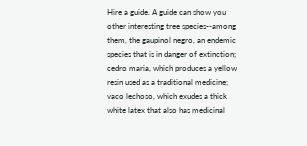Hire a guide. A guide can show you other interesting tree species--among them, the gaupinol negro, an endemic species that is in danger of extinction; cedro maria, which produces a yellow resin used as a traditional medicine; vaco lechoso, which exudes a thick white latex that also has medicinal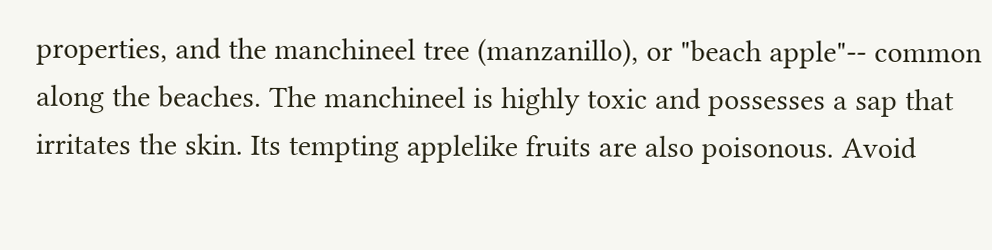properties, and the manchineel tree (manzanillo), or "beach apple"-- common along the beaches. The manchineel is highly toxic and possesses a sap that irritates the skin. Its tempting applelike fruits are also poisonous. Avoid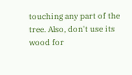touching any part of the tree. Also, don't use its wood for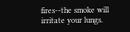fires--the smoke will irritate your lungs.